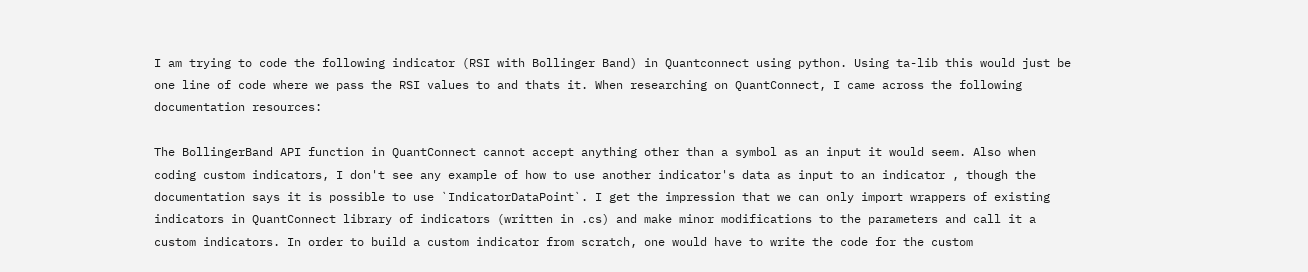I am trying to code the following indicator (RSI with Bollinger Band) in Quantconnect using python. Using ta-lib this would just be one line of code where we pass the RSI values to and thats it. When researching on QuantConnect, I came across the following documentation resources:

The BollingerBand API function in QuantConnect cannot accept anything other than a symbol as an input it would seem. Also when coding custom indicators, I don't see any example of how to use another indicator's data as input to an indicator , though the documentation says it is possible to use `IndicatorDataPoint`. I get the impression that we can only import wrappers of existing indicators in QuantConnect library of indicators (written in .cs) and make minor modifications to the parameters and call it a custom indicators. In order to build a custom indicator from scratch, one would have to write the code for the custom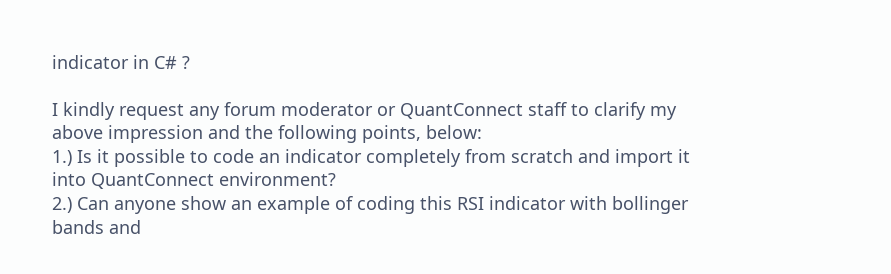indicator in C# ?

I kindly request any forum moderator or QuantConnect staff to clarify my above impression and the following points, below:
1.) Is it possible to code an indicator completely from scratch and import it into QuantConnect environment?
2.) Can anyone show an example of coding this RSI indicator with bollinger bands and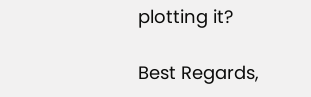plotting it?

Best Regards,